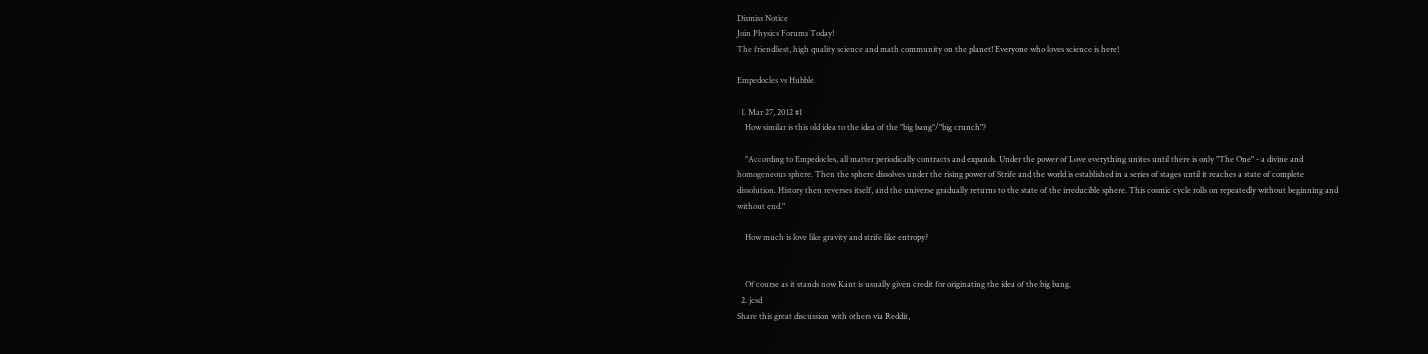Dismiss Notice
Join Physics Forums Today!
The friendliest, high quality science and math community on the planet! Everyone who loves science is here!

Empedocles vs Hubble

  1. Mar 27, 2012 #1
    How similar is this old idea to the idea of the "big bang"/"big crunch"?

    "According to Empedocles, all matter periodically contracts and expands. Under the power of Love everything unites until there is only "The One" - a divine and homogeneous sphere. Then the sphere dissolves under the rising power of Strife and the world is established in a series of stages until it reaches a state of complete dissolution. History then reverses itself, and the universe gradually returns to the state of the irreducible sphere. This cosmic cycle rolls on repeatedly without beginning and without end."

    How much is love like gravity and strife like entropy?


    Of course as it stands now Kant is usually given credit for originating the idea of the big bang.
  2. jcsd
Share this great discussion with others via Reddit,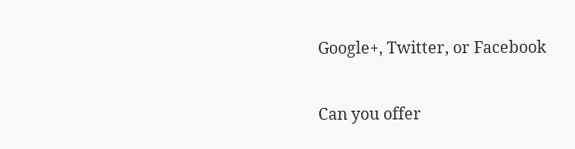Google+, Twitter, or Facebook

Can you offer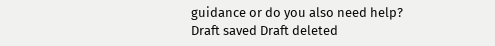guidance or do you also need help?
Draft saved Draft deleted